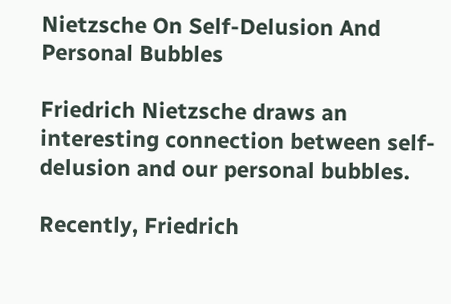Nietzsche On Self-Delusion And Personal Bubbles

Friedrich Nietzsche draws an interesting connection between self-delusion and our personal bubbles.

Recently, Friedrich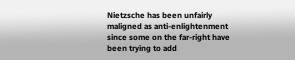Nietzsche has been unfairly maligned as anti-enlightenment since some on the far-right have been trying to add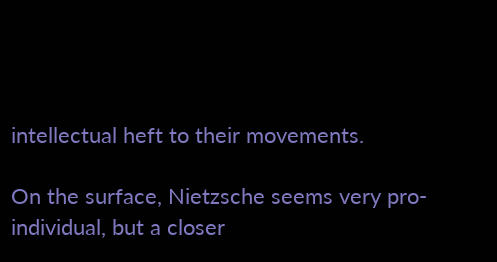intellectual heft to their movements.

On the surface, Nietzsche seems very pro-individual, but a closer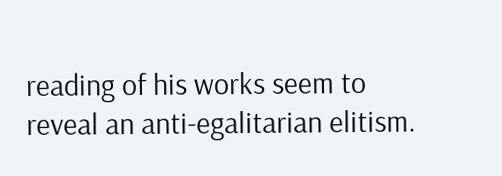reading of his works seem to reveal an anti-egalitarian elitism.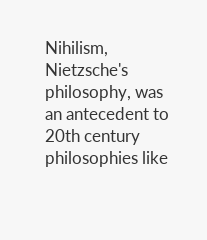Nihilism, Nietzsche's philosophy, was an antecedent to 20th century philosophies like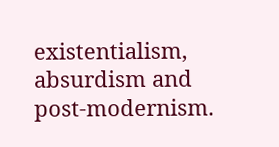existentialism, absurdism and post-modernism.